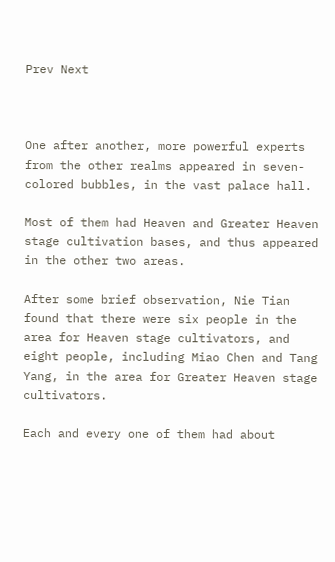Prev Next



One after another, more powerful experts from the other realms appeared in seven-colored bubbles, in the vast palace hall.

Most of them had Heaven and Greater Heaven stage cultivation bases, and thus appeared in the other two areas.

After some brief observation, Nie Tian found that there were six people in the area for Heaven stage cultivators, and eight people, including Miao Chen and Tang Yang, in the area for Greater Heaven stage cultivators.

Each and every one of them had about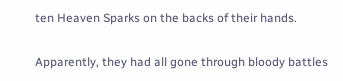ten Heaven Sparks on the backs of their hands.

Apparently, they had all gone through bloody battles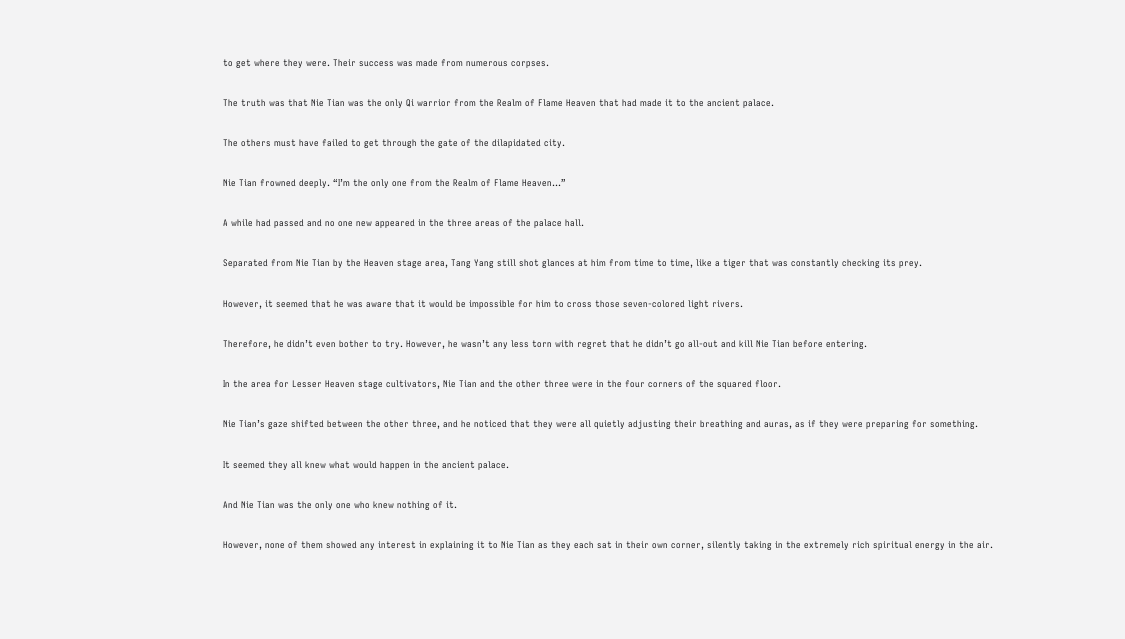to get where they were. Their success was made from numerous corpses.

The truth was that Nie Tian was the only Qi warrior from the Realm of Flame Heaven that had made it to the ancient palace.

The others must have failed to get through the gate of the dilapidated city.

Nie Tian frowned deeply. “I’m the only one from the Realm of Flame Heaven…”

A while had passed and no one new appeared in the three areas of the palace hall.

Separated from Nie Tian by the Heaven stage area, Tang Yang still shot glances at him from time to time, like a tiger that was constantly checking its prey.

However, it seemed that he was aware that it would be impossible for him to cross those seven-colored light rivers.

Therefore, he didn’t even bother to try. However, he wasn’t any less torn with regret that he didn’t go all-out and kill Nie Tian before entering.

In the area for Lesser Heaven stage cultivators, Nie Tian and the other three were in the four corners of the squared floor.

Nie Tian’s gaze shifted between the other three, and he noticed that they were all quietly adjusting their breathing and auras, as if they were preparing for something.

It seemed they all knew what would happen in the ancient palace.

And Nie Tian was the only one who knew nothing of it.

However, none of them showed any interest in explaining it to Nie Tian as they each sat in their own corner, silently taking in the extremely rich spiritual energy in the air.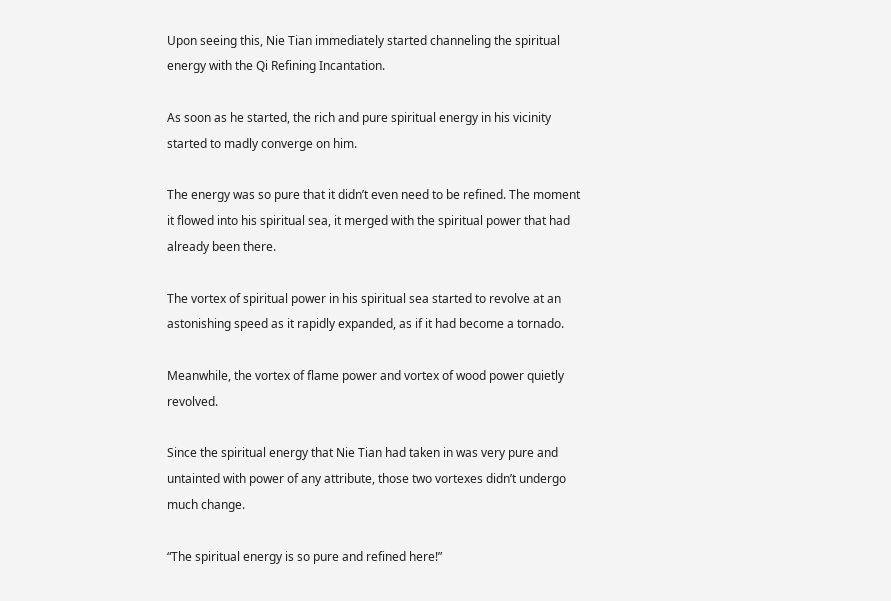Upon seeing this, Nie Tian immediately started channeling the spiritual energy with the Qi Refining Incantation.

As soon as he started, the rich and pure spiritual energy in his vicinity started to madly converge on him.

The energy was so pure that it didn’t even need to be refined. The moment it flowed into his spiritual sea, it merged with the spiritual power that had already been there.

The vortex of spiritual power in his spiritual sea started to revolve at an astonishing speed as it rapidly expanded, as if it had become a tornado.

Meanwhile, the vortex of flame power and vortex of wood power quietly revolved.

Since the spiritual energy that Nie Tian had taken in was very pure and untainted with power of any attribute, those two vortexes didn’t undergo much change.

“The spiritual energy is so pure and refined here!”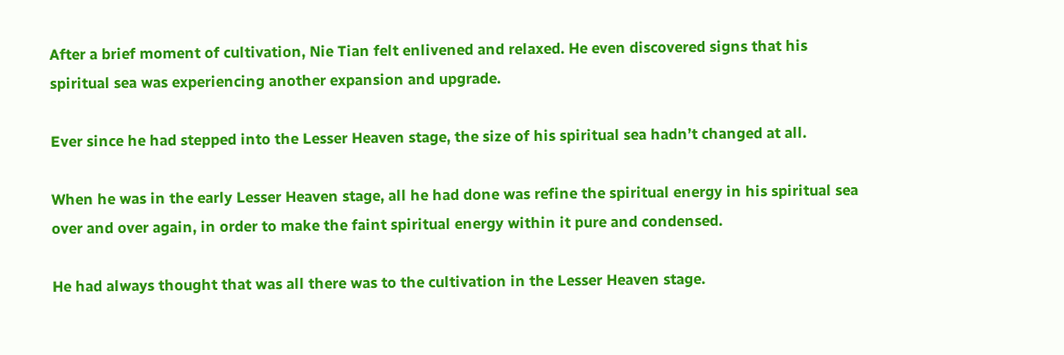After a brief moment of cultivation, Nie Tian felt enlivened and relaxed. He even discovered signs that his spiritual sea was experiencing another expansion and upgrade.

Ever since he had stepped into the Lesser Heaven stage, the size of his spiritual sea hadn’t changed at all.

When he was in the early Lesser Heaven stage, all he had done was refine the spiritual energy in his spiritual sea over and over again, in order to make the faint spiritual energy within it pure and condensed.

He had always thought that was all there was to the cultivation in the Lesser Heaven stage.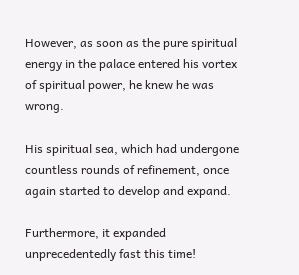However, as soon as the pure spiritual energy in the palace entered his vortex of spiritual power, he knew he was wrong.

His spiritual sea, which had undergone countless rounds of refinement, once again started to develop and expand.

Furthermore, it expanded unprecedentedly fast this time!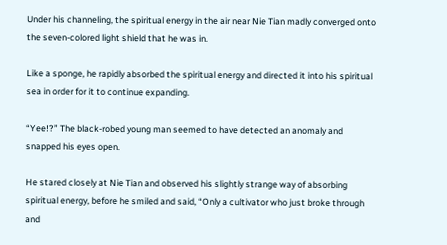Under his channeling, the spiritual energy in the air near Nie Tian madly converged onto the seven-colored light shield that he was in.

Like a sponge, he rapidly absorbed the spiritual energy and directed it into his spiritual sea in order for it to continue expanding.

“Yee!?” The black-robed young man seemed to have detected an anomaly and snapped his eyes open.

He stared closely at Nie Tian and observed his slightly strange way of absorbing spiritual energy, before he smiled and said, “Only a cultivator who just broke through and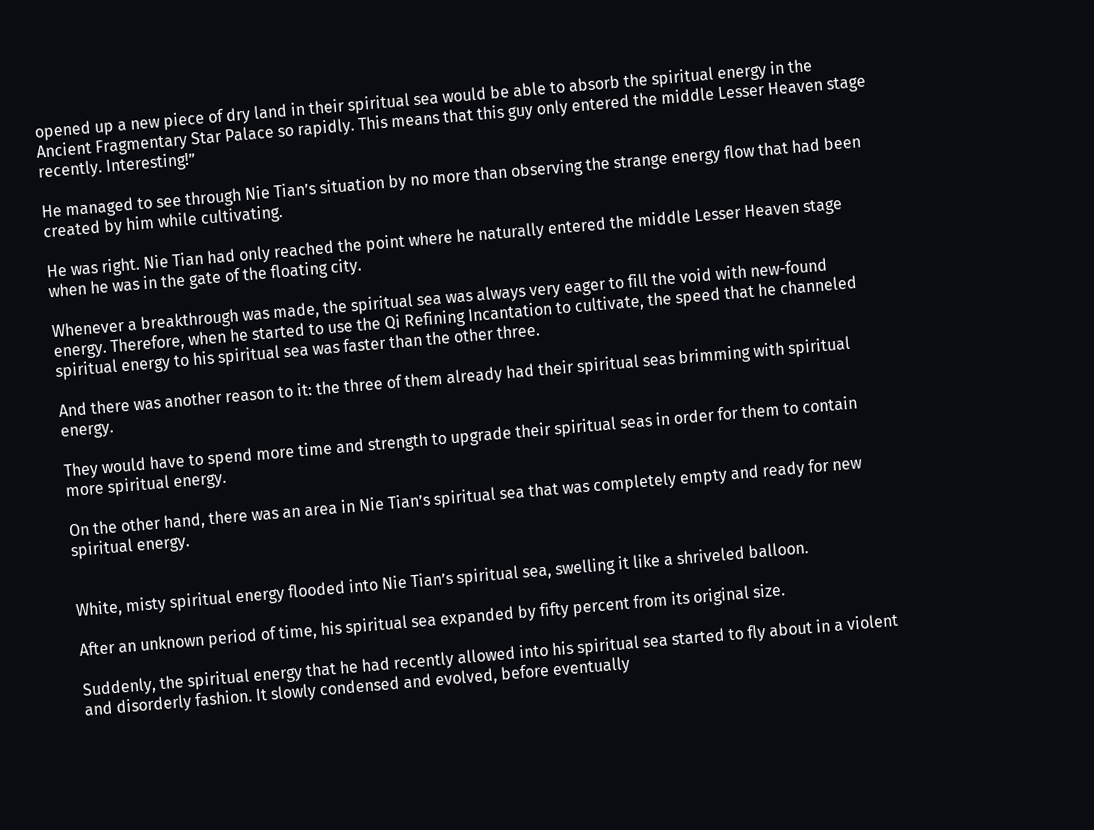opened up a new piece of dry land in their spiritual sea would be able to absorb the spiritual energy in the Ancient Fragmentary Star Palace so rapidly. This means that this guy only entered the middle Lesser Heaven stage recently. Interesting!”

He managed to see through Nie Tian’s situation by no more than observing the strange energy flow that had been created by him while cultivating.

He was right. Nie Tian had only reached the point where he naturally entered the middle Lesser Heaven stage when he was in the gate of the floating city.

Whenever a breakthrough was made, the spiritual sea was always very eager to fill the void with new-found energy. Therefore, when he started to use the Qi Refining Incantation to cultivate, the speed that he channeled spiritual energy to his spiritual sea was faster than the other three.

And there was another reason to it: the three of them already had their spiritual seas brimming with spiritual energy.

They would have to spend more time and strength to upgrade their spiritual seas in order for them to contain more spiritual energy.

On the other hand, there was an area in Nie Tian’s spiritual sea that was completely empty and ready for new spiritual energy.


White, misty spiritual energy flooded into Nie Tian’s spiritual sea, swelling it like a shriveled balloon.

After an unknown period of time, his spiritual sea expanded by fifty percent from its original size.

Suddenly, the spiritual energy that he had recently allowed into his spiritual sea started to fly about in a violent and disorderly fashion. It slowly condensed and evolved, before eventually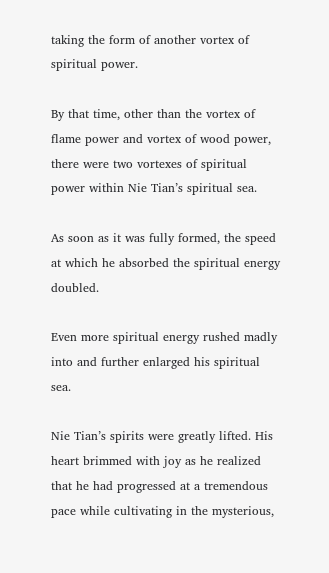taking the form of another vortex of spiritual power.

By that time, other than the vortex of flame power and vortex of wood power, there were two vortexes of spiritual power within Nie Tian’s spiritual sea.

As soon as it was fully formed, the speed at which he absorbed the spiritual energy doubled.

Even more spiritual energy rushed madly into and further enlarged his spiritual sea.

Nie Tian’s spirits were greatly lifted. His heart brimmed with joy as he realized that he had progressed at a tremendous pace while cultivating in the mysterious,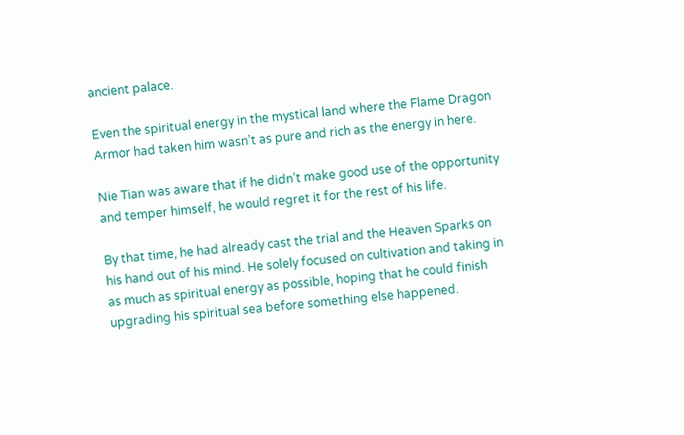ancient palace.

Even the spiritual energy in the mystical land where the Flame Dragon Armor had taken him wasn’t as pure and rich as the energy in here.

Nie Tian was aware that if he didn’t make good use of the opportunity and temper himself, he would regret it for the rest of his life.

By that time, he had already cast the trial and the Heaven Sparks on his hand out of his mind. He solely focused on cultivation and taking in as much as spiritual energy as possible, hoping that he could finish upgrading his spiritual sea before something else happened.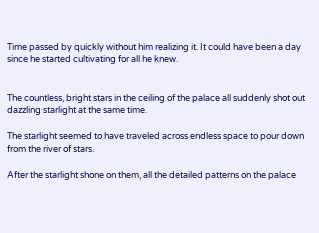Time passed by quickly without him realizing it. It could have been a day since he started cultivating for all he knew.


The countless, bright stars in the ceiling of the palace all suddenly shot out dazzling starlight at the same time.

The starlight seemed to have traveled across endless space to pour down from the river of stars.

After the starlight shone on them, all the detailed patterns on the palace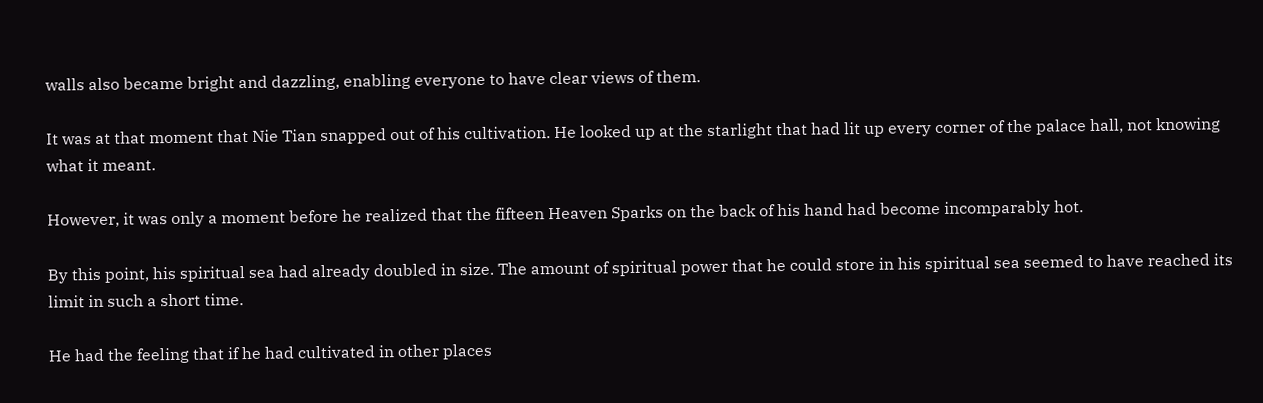walls also became bright and dazzling, enabling everyone to have clear views of them.

It was at that moment that Nie Tian snapped out of his cultivation. He looked up at the starlight that had lit up every corner of the palace hall, not knowing what it meant.

However, it was only a moment before he realized that the fifteen Heaven Sparks on the back of his hand had become incomparably hot.

By this point, his spiritual sea had already doubled in size. The amount of spiritual power that he could store in his spiritual sea seemed to have reached its limit in such a short time.

He had the feeling that if he had cultivated in other places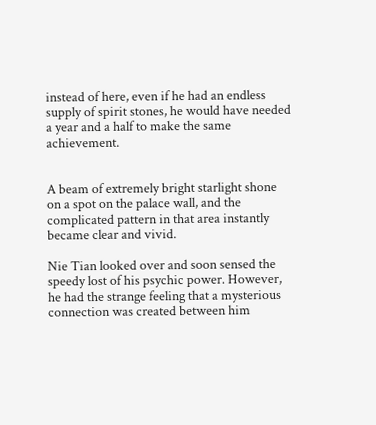instead of here, even if he had an endless supply of spirit stones, he would have needed a year and a half to make the same achievement.


A beam of extremely bright starlight shone on a spot on the palace wall, and the complicated pattern in that area instantly became clear and vivid.

Nie Tian looked over and soon sensed the speedy lost of his psychic power. However, he had the strange feeling that a mysterious connection was created between him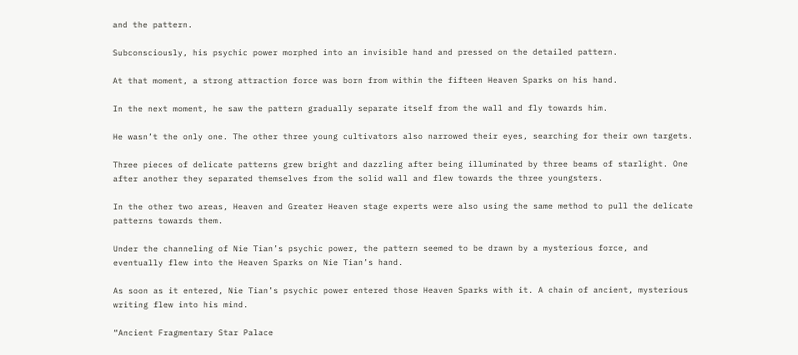and the pattern.

Subconsciously, his psychic power morphed into an invisible hand and pressed on the detailed pattern.

At that moment, a strong attraction force was born from within the fifteen Heaven Sparks on his hand.

In the next moment, he saw the pattern gradually separate itself from the wall and fly towards him.

He wasn’t the only one. The other three young cultivators also narrowed their eyes, searching for their own targets.

Three pieces of delicate patterns grew bright and dazzling after being illuminated by three beams of starlight. One after another they separated themselves from the solid wall and flew towards the three youngsters.

In the other two areas, Heaven and Greater Heaven stage experts were also using the same method to pull the delicate patterns towards them.

Under the channeling of Nie Tian’s psychic power, the pattern seemed to be drawn by a mysterious force, and eventually flew into the Heaven Sparks on Nie Tian’s hand.

As soon as it entered, Nie Tian’s psychic power entered those Heaven Sparks with it. A chain of ancient, mysterious writing flew into his mind.

“Ancient Fragmentary Star Palace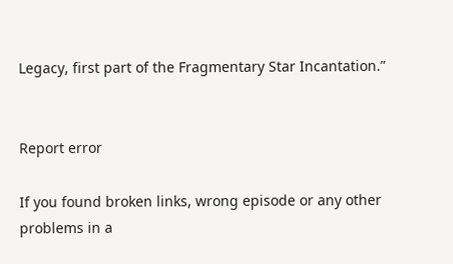Legacy, first part of the Fragmentary Star Incantation.”


Report error

If you found broken links, wrong episode or any other problems in a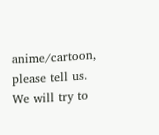anime/cartoon, please tell us. We will try to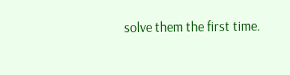solve them the first time.